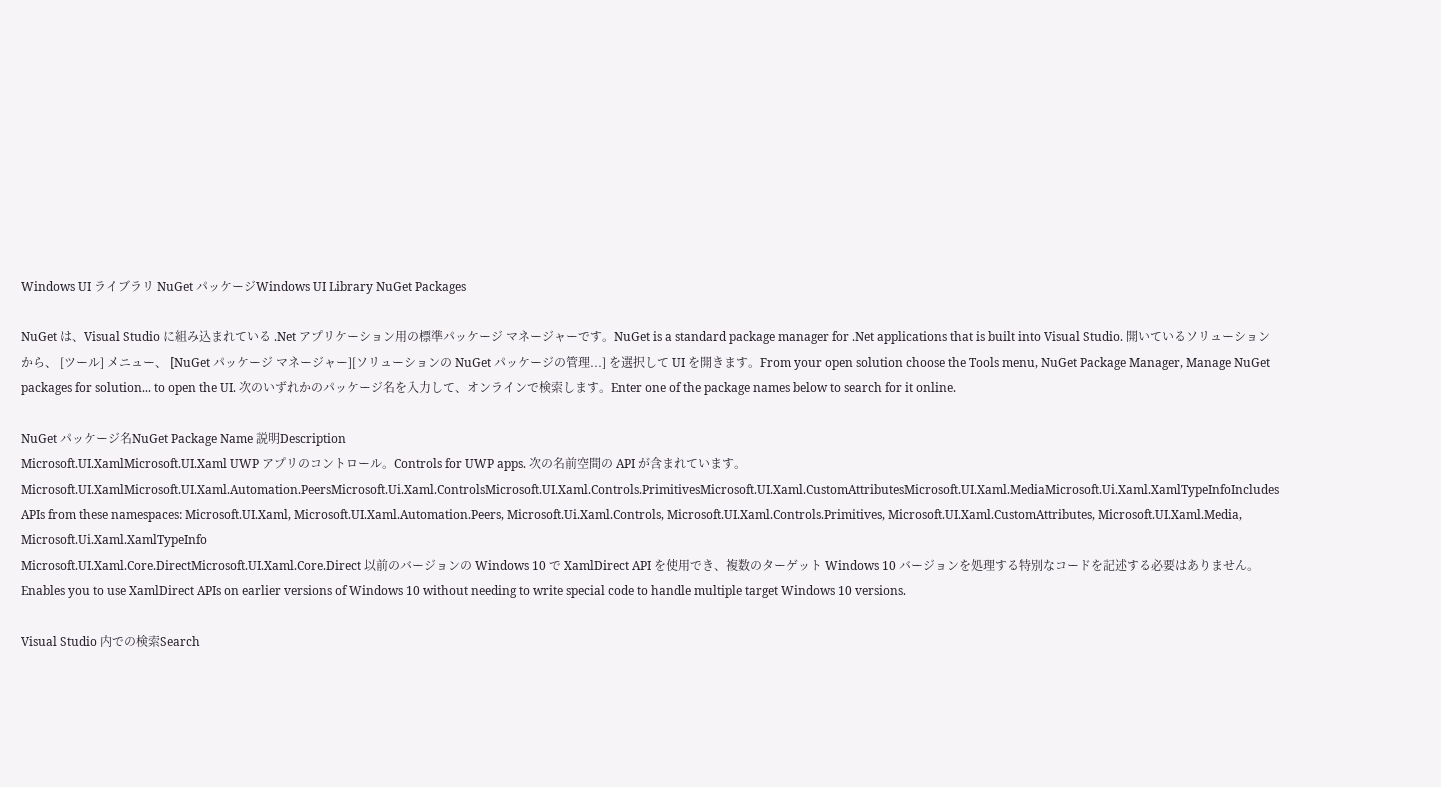Windows UI ライブラリ NuGet パッケージWindows UI Library NuGet Packages

NuGet は、Visual Studio に組み込まれている .Net アプリケーション用の標準パッケージ マネージャーです。NuGet is a standard package manager for .Net applications that is built into Visual Studio. 開いているソリューションから、 [ツール] メニュー、 [NuGet パッケージ マネージャー][ソリューションの NuGet パッケージの管理...] を選択して UI を開きます。From your open solution choose the Tools menu, NuGet Package Manager, Manage NuGet packages for solution... to open the UI. 次のいずれかのパッケージ名を入力して、オンラインで検索します。Enter one of the package names below to search for it online.

NuGet パッケージ名NuGet Package Name 説明Description
Microsoft.UI.XamlMicrosoft.UI.Xaml UWP アプリのコントロール。Controls for UWP apps. 次の名前空間の API が含まれています。Microsoft.UI.XamlMicrosoft.UI.Xaml.Automation.PeersMicrosoft.Ui.Xaml.ControlsMicrosoft.UI.Xaml.Controls.PrimitivesMicrosoft.UI.Xaml.CustomAttributesMicrosoft.UI.Xaml.MediaMicrosoft.Ui.Xaml.XamlTypeInfoIncludes APIs from these namespaces: Microsoft.UI.Xaml, Microsoft.UI.Xaml.Automation.Peers, Microsoft.Ui.Xaml.Controls, Microsoft.UI.Xaml.Controls.Primitives, Microsoft.UI.Xaml.CustomAttributes, Microsoft.UI.Xaml.Media, Microsoft.Ui.Xaml.XamlTypeInfo
Microsoft.UI.Xaml.Core.DirectMicrosoft.UI.Xaml.Core.Direct 以前のバージョンの Windows 10 で XamlDirect API を使用でき、複数のターゲット Windows 10 バージョンを処理する特別なコードを記述する必要はありません。Enables you to use XamlDirect APIs on earlier versions of Windows 10 without needing to write special code to handle multiple target Windows 10 versions.

Visual Studio 内での検索Search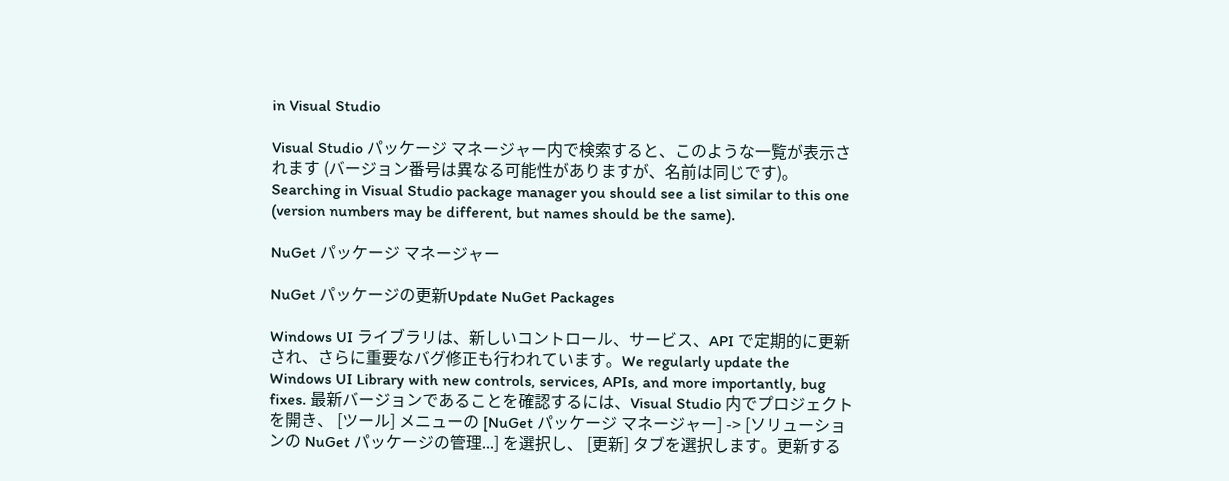in Visual Studio

Visual Studio パッケージ マネージャー内で検索すると、このような一覧が表示されます (バージョン番号は異なる可能性がありますが、名前は同じです)。Searching in Visual Studio package manager you should see a list similar to this one (version numbers may be different, but names should be the same).

NuGet パッケージ マネージャー

NuGet パッケージの更新Update NuGet Packages

Windows UI ライブラリは、新しいコントロール、サービス、API で定期的に更新され、さらに重要なバグ修正も行われています。We regularly update the Windows UI Library with new controls, services, APIs, and more importantly, bug fixes. 最新バージョンであることを確認するには、Visual Studio 内でプロジェクトを開き、 [ツール] メニューの [NuGet パッケージ マネージャー] -> [ソリューションの NuGet パッケージの管理...] を選択し、 [更新] タブを選択します。更新する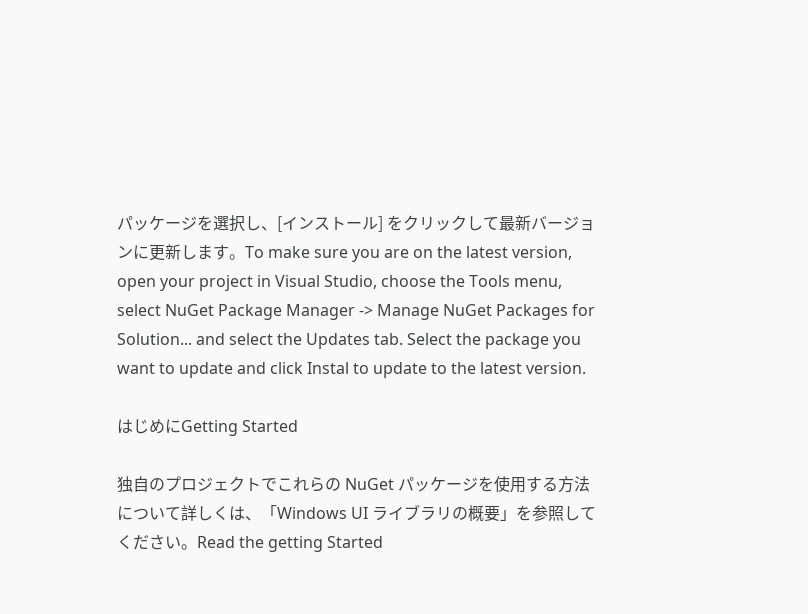パッケージを選択し、[インストール] をクリックして最新バージョンに更新します。To make sure you are on the latest version, open your project in Visual Studio, choose the Tools menu, select NuGet Package Manager -> Manage NuGet Packages for Solution... and select the Updates tab. Select the package you want to update and click Instal to update to the latest version.

はじめにGetting Started

独自のプロジェクトでこれらの NuGet パッケージを使用する方法について詳しくは、「Windows UI ライブラリの概要」を参照してください。Read the getting Started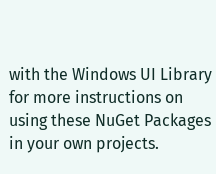with the Windows UI Library for more instructions on using these NuGet Packages in your own projects.